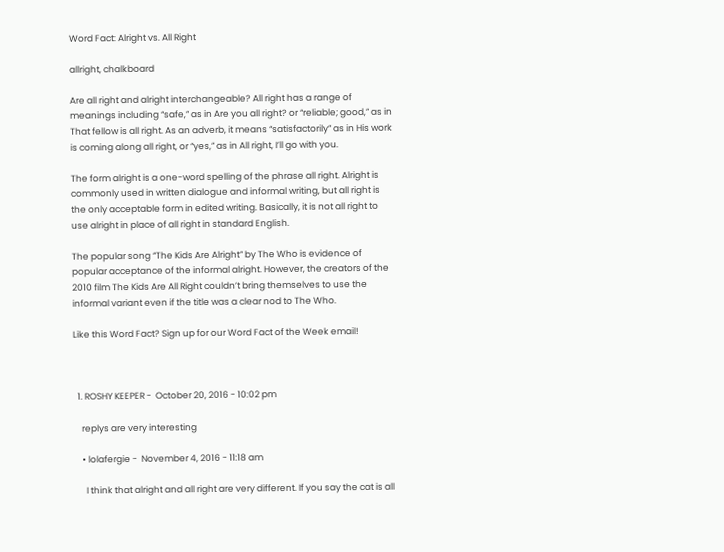Word Fact: Alright vs. All Right

allright, chalkboard

Are all right and alright interchangeable? All right has a range of meanings including “safe,” as in Are you all right? or “reliable; good,” as in That fellow is all right. As an adverb, it means “satisfactorily” as in His work is coming along all right, or “yes,” as in All right, I’ll go with you.

The form alright is a one-word spelling of the phrase all right. Alright is commonly used in written dialogue and informal writing, but all right is the only acceptable form in edited writing. Basically, it is not all right to use alright in place of all right in standard English.

The popular song “The Kids Are Alright” by The Who is evidence of popular acceptance of the informal alright. However, the creators of the 2010 film The Kids Are All Right couldn’t bring themselves to use the informal variant even if the title was a clear nod to The Who.

Like this Word Fact? Sign up for our Word Fact of the Week email!



  1. ROSHY KEEPER -  October 20, 2016 - 10:02 pm

    replys are very interesting

    • lolafergie -  November 4, 2016 - 11:18 am

      I think that alright and all right are very different. If you say the cat is all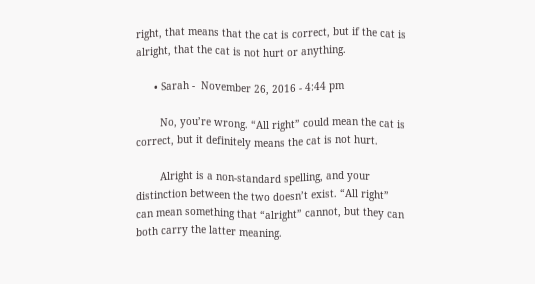right, that means that the cat is correct, but if the cat is alright, that the cat is not hurt or anything.

      • Sarah -  November 26, 2016 - 4:44 pm

        No, you’re wrong. “All right” could mean the cat is correct, but it definitely means the cat is not hurt.

        Alright is a non-standard spelling, and your distinction between the two doesn’t exist. “All right” can mean something that “alright” cannot, but they can both carry the latter meaning.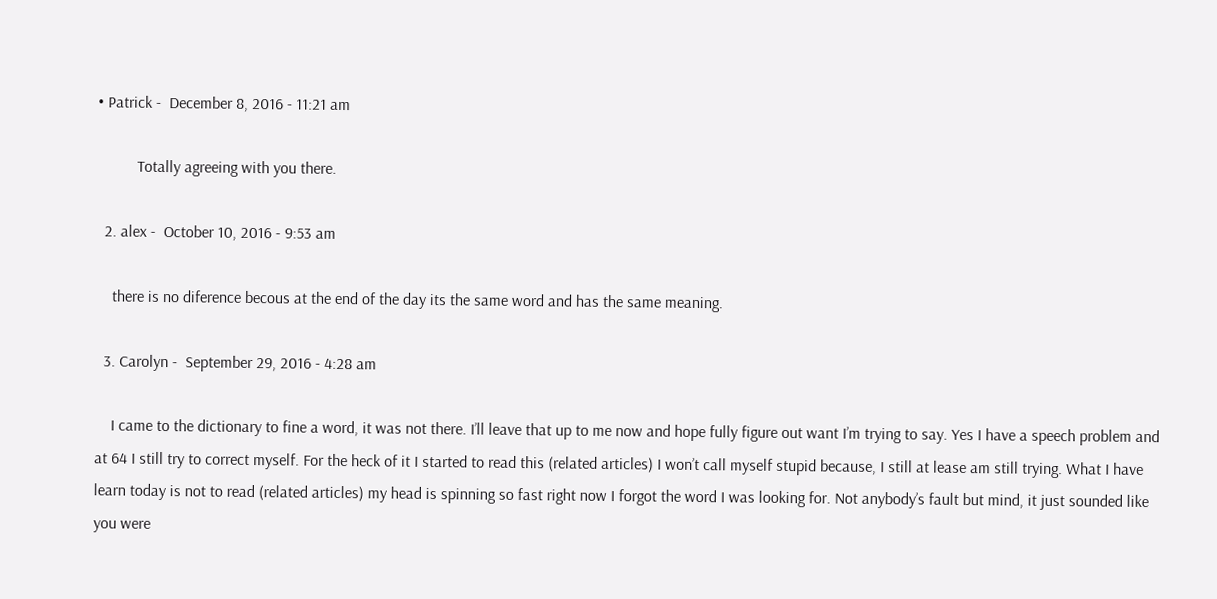• Patrick -  December 8, 2016 - 11:21 am

          Totally agreeing with you there.

  2. alex -  October 10, 2016 - 9:53 am

    there is no diference becous at the end of the day its the same word and has the same meaning.

  3. Carolyn -  September 29, 2016 - 4:28 am

    I came to the dictionary to fine a word, it was not there. I’ll leave that up to me now and hope fully figure out want I’m trying to say. Yes I have a speech problem and at 64 I still try to correct myself. For the heck of it I started to read this (related articles) I won’t call myself stupid because, I still at lease am still trying. What I have learn today is not to read (related articles) my head is spinning so fast right now I forgot the word I was looking for. Not anybody’s fault but mind, it just sounded like you were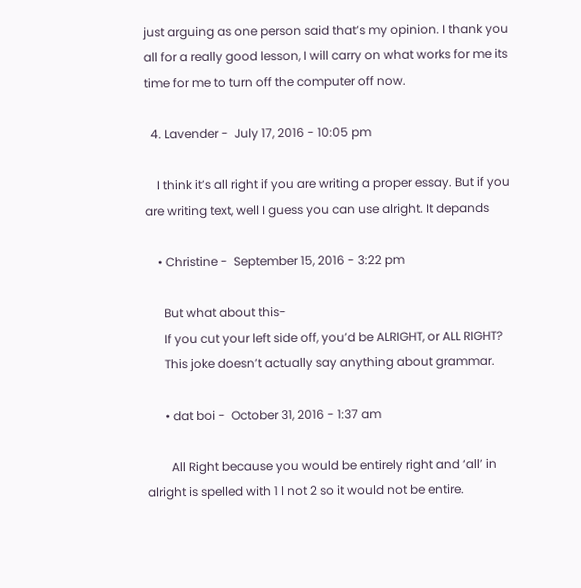just arguing as one person said that’s my opinion. I thank you all for a really good lesson, I will carry on what works for me its time for me to turn off the computer off now.

  4. Lavender -  July 17, 2016 - 10:05 pm

    I think it’s all right if you are writing a proper essay. But if you are writing text, well I guess you can use alright. It depands

    • Christine -  September 15, 2016 - 3:22 pm

      But what about this-
      If you cut your left side off, you’d be ALRIGHT, or ALL RIGHT?
      This joke doesn’t actually say anything about grammar.

      • dat boi -  October 31, 2016 - 1:37 am

        All Right because you would be entirely right and ‘all’ in alright is spelled with 1 l not 2 so it would not be entire.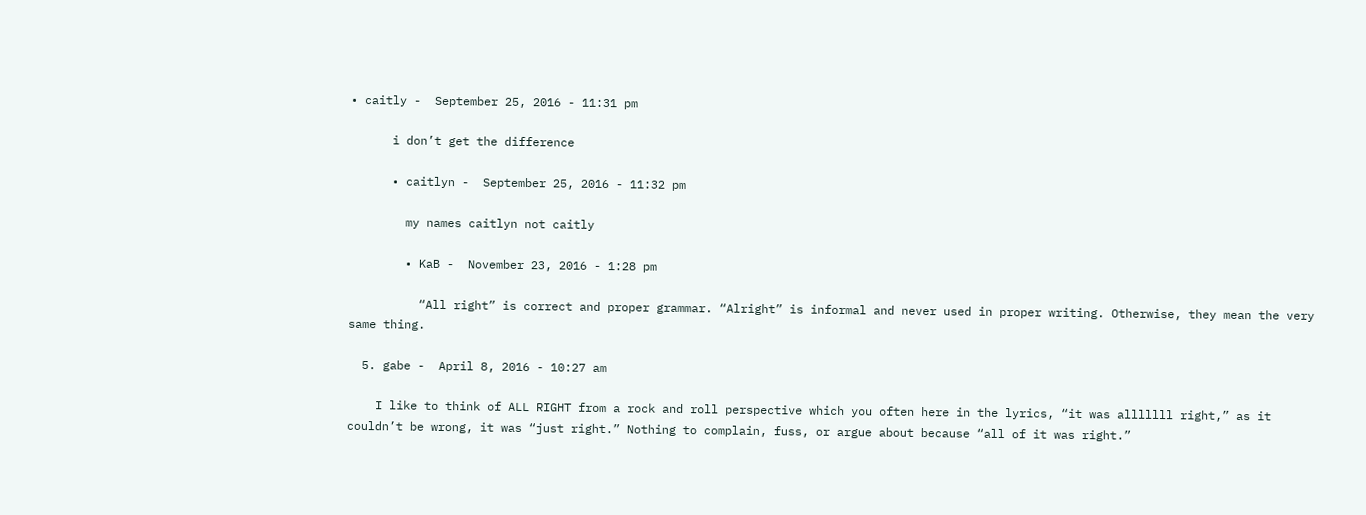• caitly -  September 25, 2016 - 11:31 pm

      i don’t get the difference

      • caitlyn -  September 25, 2016 - 11:32 pm

        my names caitlyn not caitly

        • KaB -  November 23, 2016 - 1:28 pm

          “All right” is correct and proper grammar. “Alright” is informal and never used in proper writing. Otherwise, they mean the very same thing.

  5. gabe -  April 8, 2016 - 10:27 am

    I like to think of ALL RIGHT from a rock and roll perspective which you often here in the lyrics, “it was alllllll right,” as it couldn’t be wrong, it was “just right.” Nothing to complain, fuss, or argue about because “all of it was right.”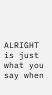ALRIGHT is just what you say when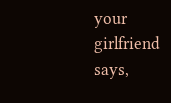your girlfriend says,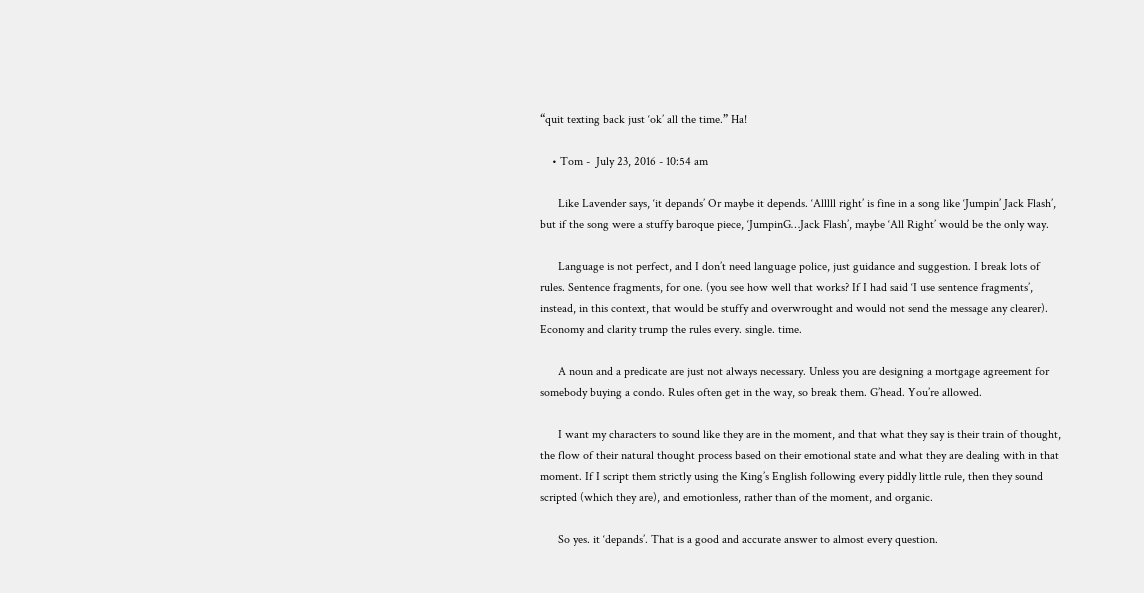“quit texting back just ‘ok’ all the time.” Ha!

    • Tom -  July 23, 2016 - 10:54 am

      Like Lavender says, ‘it depands’ Or maybe it depends. ‘Alllll right’ is fine in a song like ‘Jumpin’ Jack Flash’, but if the song were a stuffy baroque piece, ‘JumpinG…Jack Flash’, maybe ‘All Right’ would be the only way.

      Language is not perfect, and I don’t need language police, just guidance and suggestion. I break lots of rules. Sentence fragments, for one. (you see how well that works? If I had said ‘I use sentence fragments’, instead, in this context, that would be stuffy and overwrought and would not send the message any clearer). Economy and clarity trump the rules every. single. time.

      A noun and a predicate are just not always necessary. Unless you are designing a mortgage agreement for somebody buying a condo. Rules often get in the way, so break them. G’head. You’re allowed.

      I want my characters to sound like they are in the moment, and that what they say is their train of thought, the flow of their natural thought process based on their emotional state and what they are dealing with in that moment. If I script them strictly using the King’s English following every piddly little rule, then they sound scripted (which they are), and emotionless, rather than of the moment, and organic.

      So yes. it ‘depands’. That is a good and accurate answer to almost every question.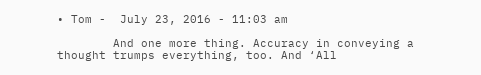• Tom -  July 23, 2016 - 11:03 am

        And one more thing. Accuracy in conveying a thought trumps everything, too. And ‘All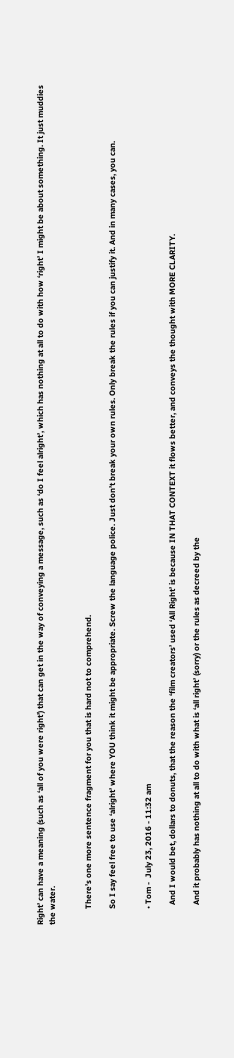Right’ can have a meaning (such as ‘all of you were right’) that can get in the way of conveying a message, such as ‘do I feel alright’, which has nothing at all to do with how ‘right’ I might be about something. It just muddies the water.


        There’s one more sentence fragment for you that is hard not to comprehend.

        So I say feel free to use ‘alright’ where YOU think it might be appropriate. Screw the language police. Just don’t break your own rules. Only break the rules if you can justify it. And in many cases, you can.


        • Tom -  July 23, 2016 - 11:32 am

          And I would bet, dollars to donuts, that the reason the ‘film creators’ used ‘All Right’ is because IN THAT CONTEXT it flows better, and conveys the thought with MORE CLARITY.

          And it probably has nothing at all to do with what is ‘all right’ (sorry) or the rules as decreed by the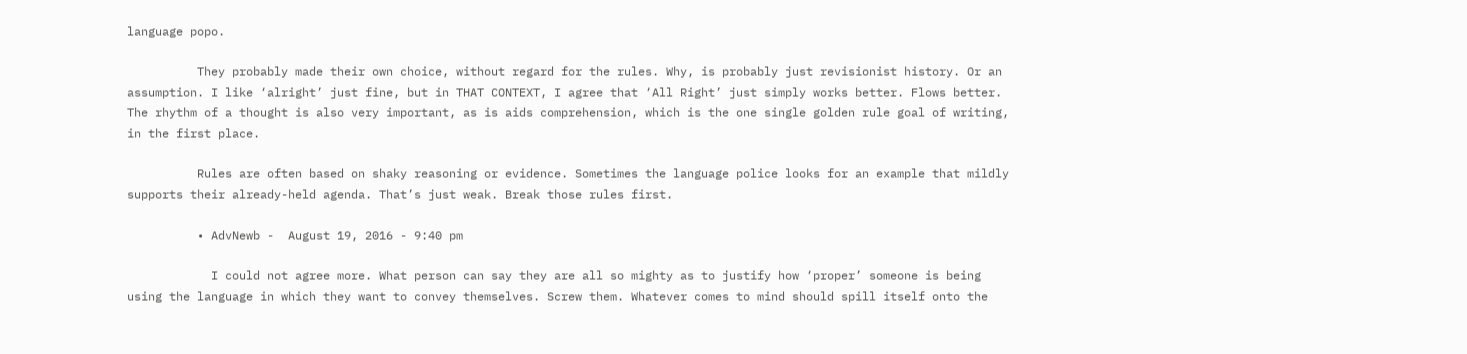language popo.

          They probably made their own choice, without regard for the rules. Why, is probably just revisionist history. Or an assumption. I like ‘alright’ just fine, but in THAT CONTEXT, I agree that ‘All Right’ just simply works better. Flows better. The rhythm of a thought is also very important, as is aids comprehension, which is the one single golden rule goal of writing, in the first place.

          Rules are often based on shaky reasoning or evidence. Sometimes the language police looks for an example that mildly supports their already-held agenda. That’s just weak. Break those rules first.

          • AdvNewb -  August 19, 2016 - 9:40 pm

            I could not agree more. What person can say they are all so mighty as to justify how ‘proper’ someone is being using the language in which they want to convey themselves. Screw them. Whatever comes to mind should spill itself onto the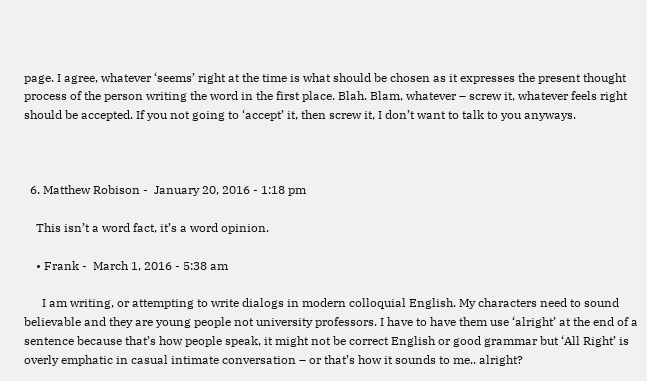page. I agree, whatever ‘seems’ right at the time is what should be chosen as it expresses the present thought process of the person writing the word in the first place. Blah. Blam, whatever – screw it, whatever feels right should be accepted. If you not going to ‘accept’ it, then screw it, I don’t want to talk to you anyways.



  6. Matthew Robison -  January 20, 2016 - 1:18 pm

    This isn’t a word fact, it’s a word opinion.

    • Frank -  March 1, 2016 - 5:38 am

      I am writing, or attempting to write dialogs in modern colloquial English. My characters need to sound believable and they are young people not university professors. I have to have them use ‘alright’ at the end of a sentence because that’s how people speak, it might not be correct English or good grammar but ‘All Right’ is overly emphatic in casual intimate conversation – or that’s how it sounds to me.. alright?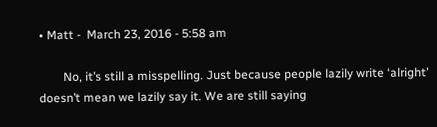• Matt -  March 23, 2016 - 5:58 am

        No, it’s still a misspelling. Just because people lazily write ‘alright’ doesn’t mean we lazily say it. We are still saying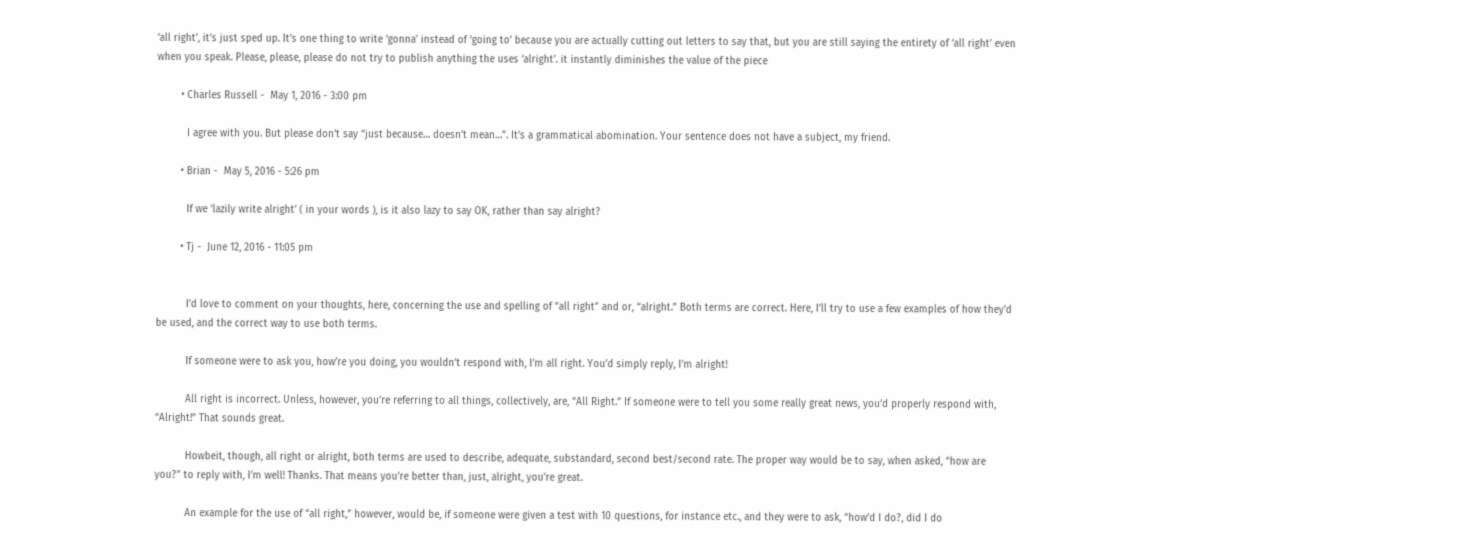‘all right’, it’s just sped up. It’s one thing to write ‘gonna’ instead of ‘going to’ because you are actually cutting out letters to say that, but you are still saying the entirety of ‘all right’ even when you speak. Please, please, please do not try to publish anything the uses ‘alright’. it instantly diminishes the value of the piece

        • Charles Russell -  May 1, 2016 - 3:00 pm

          I agree with you. But please don’t say “just because… doesn’t mean…”. It’s a grammatical abomination. Your sentence does not have a subject, my friend.

        • Brian -  May 5, 2016 - 5:26 pm

          If we ‘lazily write alright’ ( in your words ), is it also lazy to say OK, rather than say alright?

        • Tj -  June 12, 2016 - 11:05 pm


          I’d love to comment on your thoughts, here, concerning the use and spelling of “all right” and or, “alright.” Both terms are correct. Here, I’ll try to use a few examples of how they’d be used, and the correct way to use both terms.

          If someone were to ask you, how’re you doing, you wouldn’t respond with, I’m all right. You’d simply reply, I’m alright!

          All right is incorrect. Unless, however, you’re referring to all things, collectively, are, “All Right.” If someone were to tell you some really great news, you’d properly respond with, “Alright!” That sounds great.

          Howbeit, though, all right or alright, both terms are used to describe, adequate, substandard, second best/second rate. The proper way would be to say, when asked, “how are you?” to reply with, I’m well! Thanks. That means you’re better than, just, alright, you’re great.

          An example for the use of “all right,” however, would be, if someone were given a test with 10 questions, for instance etc., and they were to ask, “how’d I do?, did I do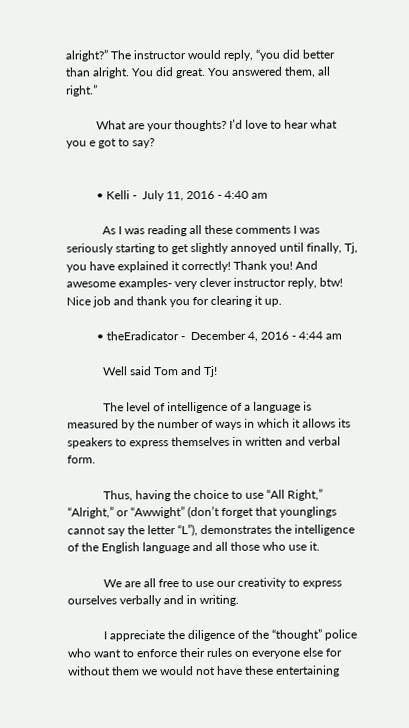alright?” The instructor would reply, “you did better than alright. You did great. You answered them, all right.”

          What are your thoughts? I’d love to hear what you e got to say?


          • Kelli -  July 11, 2016 - 4:40 am

            As I was reading all these comments I was seriously starting to get slightly annoyed until finally, Tj, you have explained it correctly! Thank you! And awesome examples- very clever instructor reply, btw! Nice job and thank you for clearing it up.

          • theEradicator -  December 4, 2016 - 4:44 am

            Well said Tom and Tj!

            The level of intelligence of a language is measured by the number of ways in which it allows its speakers to express themselves in written and verbal form.

            Thus, having the choice to use “All Right,” “Alright,” or “Awwight” (don’t forget that younglings cannot say the letter “L”), demonstrates the intelligence of the English language and all those who use it.

            We are all free to use our creativity to express ourselves verbally and in writing.

            I appreciate the diligence of the “thought” police who want to enforce their rules on everyone else for without them we would not have these entertaining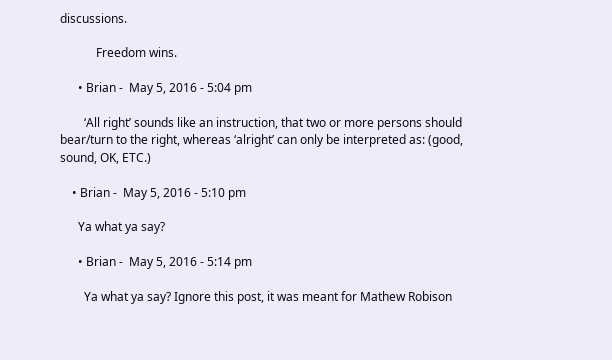discussions.

            Freedom wins.

      • Brian -  May 5, 2016 - 5:04 pm

        ‘All right’ sounds like an instruction, that two or more persons should bear/turn to the right, whereas ‘alright’ can only be interpreted as: (good, sound, OK, ETC.)

    • Brian -  May 5, 2016 - 5:10 pm

      Ya what ya say?

      • Brian -  May 5, 2016 - 5:14 pm

        Ya what ya say? Ignore this post, it was meant for Mathew Robison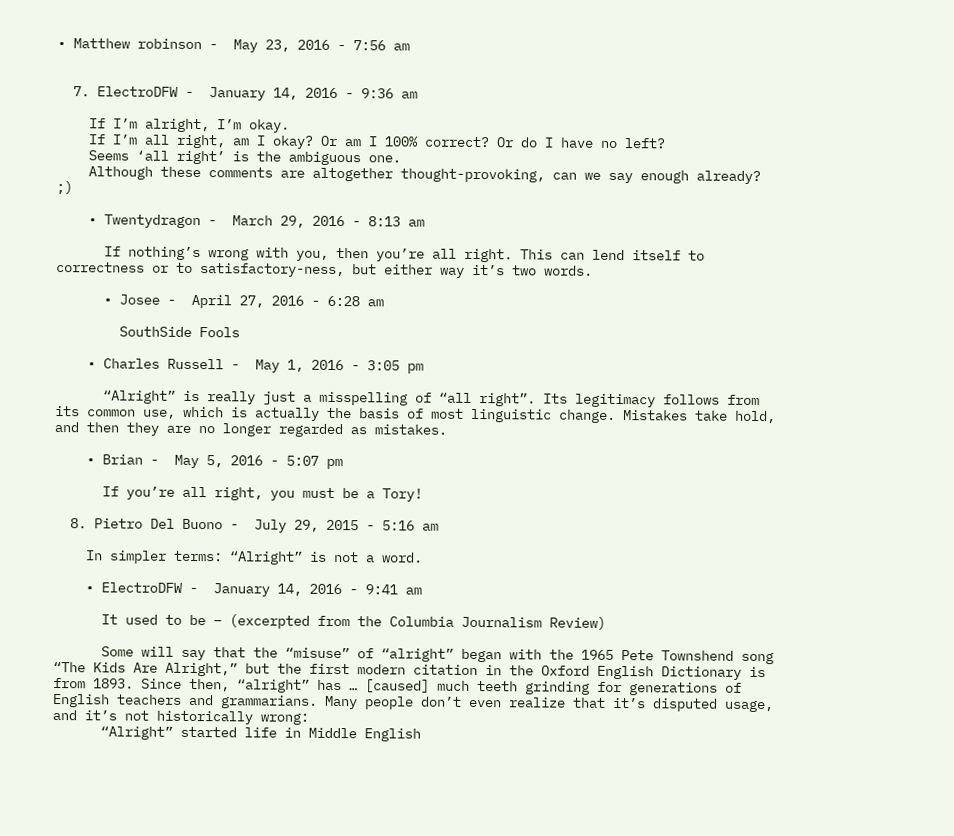• Matthew robinson -  May 23, 2016 - 7:56 am


  7. ElectroDFW -  January 14, 2016 - 9:36 am

    If I’m alright, I’m okay.
    If I’m all right, am I okay? Or am I 100% correct? Or do I have no left?
    Seems ‘all right’ is the ambiguous one.
    Although these comments are altogether thought-provoking, can we say enough already? ;)

    • Twentydragon -  March 29, 2016 - 8:13 am

      If nothing’s wrong with you, then you’re all right. This can lend itself to correctness or to satisfactory-ness, but either way it’s two words.

      • Josee -  April 27, 2016 - 6:28 am

        SouthSide Fools

    • Charles Russell -  May 1, 2016 - 3:05 pm

      “Alright” is really just a misspelling of “all right”. Its legitimacy follows from its common use, which is actually the basis of most linguistic change. Mistakes take hold, and then they are no longer regarded as mistakes.

    • Brian -  May 5, 2016 - 5:07 pm

      If you’re all right, you must be a Tory!

  8. Pietro Del Buono -  July 29, 2015 - 5:16 am

    In simpler terms: “Alright” is not a word.

    • ElectroDFW -  January 14, 2016 - 9:41 am

      It used to be – (excerpted from the Columbia Journalism Review)

      Some will say that the “misuse” of “alright” began with the 1965 Pete Townshend song “The Kids Are Alright,” but the first modern citation in the Oxford English Dictionary is from 1893. Since then, “alright” has … [caused] much teeth grinding for generations of English teachers and grammarians. Many people don’t even realize that it’s disputed usage, and it’s not historically wrong:
      “Alright” started life in Middle English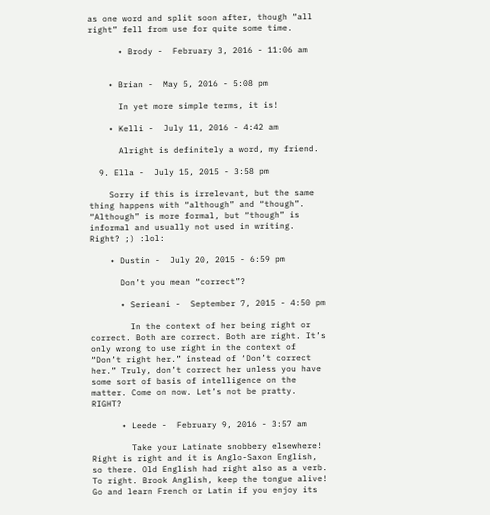as one word and split soon after, though “all right” fell from use for quite some time.

      • Brody -  February 3, 2016 - 11:06 am


    • Brian -  May 5, 2016 - 5:08 pm

      In yet more simple terms, it is!

    • Kelli -  July 11, 2016 - 4:42 am

      Alright is definitely a word, my friend.

  9. Ella -  July 15, 2015 - 3:58 pm

    Sorry if this is irrelevant, but the same thing happens with “although” and “though”. “Although” is more formal, but “though” is informal and usually not used in writing. Right? ;) :lol:

    • Dustin -  July 20, 2015 - 6:59 pm

      Don’t you mean “correct”?

      • Serieani -  September 7, 2015 - 4:50 pm

        In the context of her being right or correct. Both are correct. Both are right. It’s only wrong to use right in the context of “Don’t right her.” instead of ‘Don’t correct her.” Truly, don’t correct her unless you have some sort of basis of intelligence on the matter. Come on now. Let’s not be pratty. RIGHT?

      • Leede -  February 9, 2016 - 3:57 am

        Take your Latinate snobbery elsewhere! Right is right and it is Anglo-Saxon English, so there. Old English had right also as a verb. To right. Brook Anglish, keep the tongue alive! Go and learn French or Latin if you enjoy its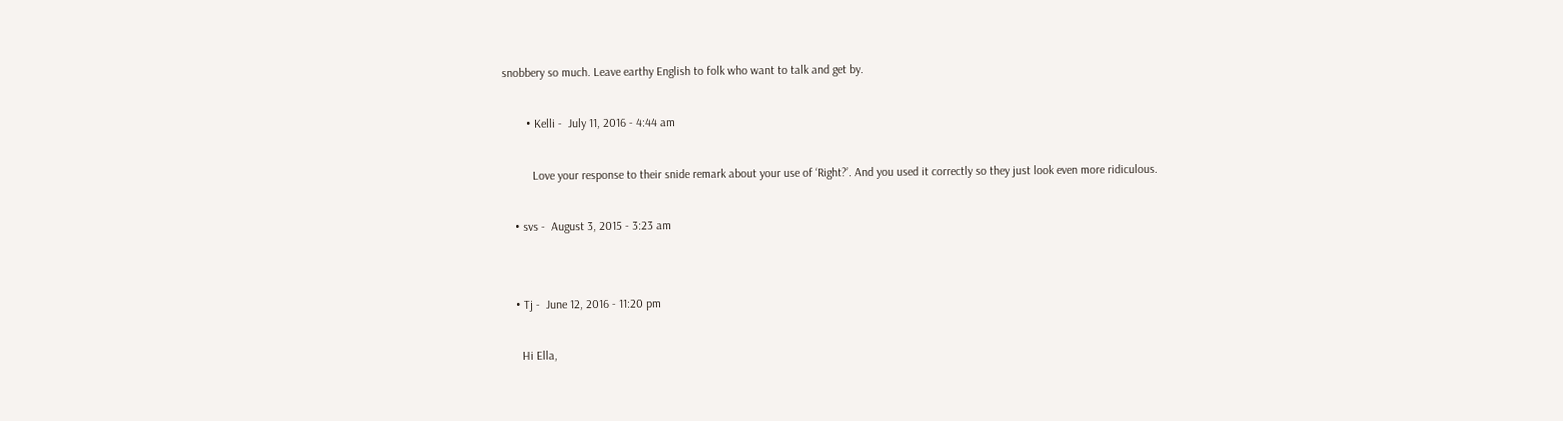snobbery so much. Leave earthy English to folk who want to talk and get by.

        • Kelli -  July 11, 2016 - 4:44 am

          Love your response to their snide remark about your use of ‘Right?’. And you used it correctly so they just look even more ridiculous.

    • svs -  August 3, 2015 - 3:23 am


    • Tj -  June 12, 2016 - 11:20 pm

      Hi Ella,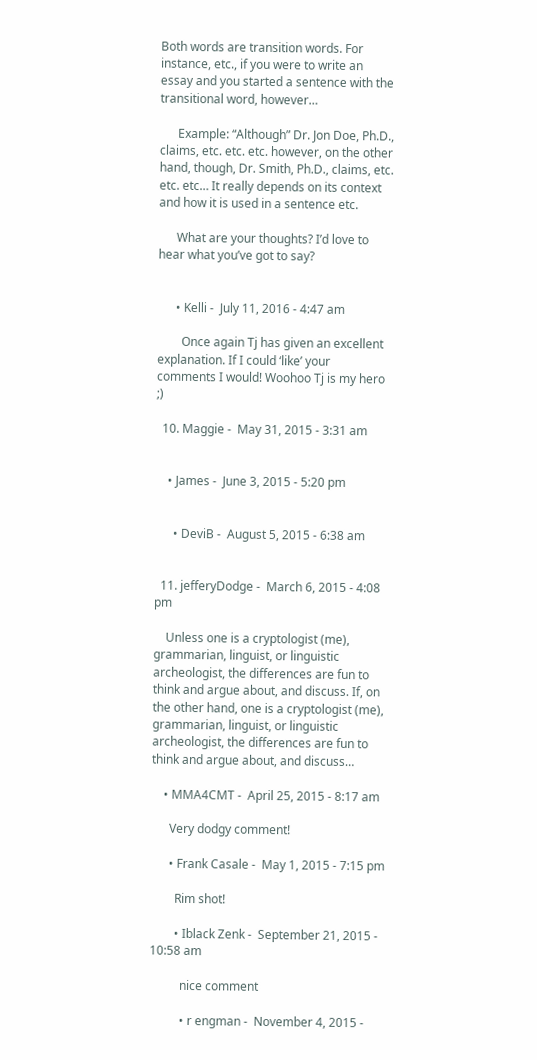Both words are transition words. For instance, etc., if you were to write an essay and you started a sentence with the transitional word, however…

      Example: “Although” Dr. Jon Doe, Ph.D., claims, etc. etc. etc. however, on the other hand, though, Dr. Smith, Ph.D., claims, etc. etc. etc… It really depends on its context and how it is used in a sentence etc.

      What are your thoughts? I’d love to hear what you’ve got to say?


      • Kelli -  July 11, 2016 - 4:47 am

        Once again Tj has given an excellent explanation. If I could ‘like’ your comments I would! Woohoo Tj is my hero ;)

  10. Maggie -  May 31, 2015 - 3:31 am


    • James -  June 3, 2015 - 5:20 pm


      • DeviB -  August 5, 2015 - 6:38 am


  11. jefferyDodge -  March 6, 2015 - 4:08 pm

    Unless one is a cryptologist (me), grammarian, linguist, or linguistic archeologist, the differences are fun to think and argue about, and discuss. If, on the other hand, one is a cryptologist (me), grammarian, linguist, or linguistic archeologist, the differences are fun to think and argue about, and discuss…

    • MMA4CMT -  April 25, 2015 - 8:17 am

      Very dodgy comment!

      • Frank Casale -  May 1, 2015 - 7:15 pm

        Rim shot!

        • Iblack Zenk -  September 21, 2015 - 10:58 am

          nice comment

          • r engman -  November 4, 2015 -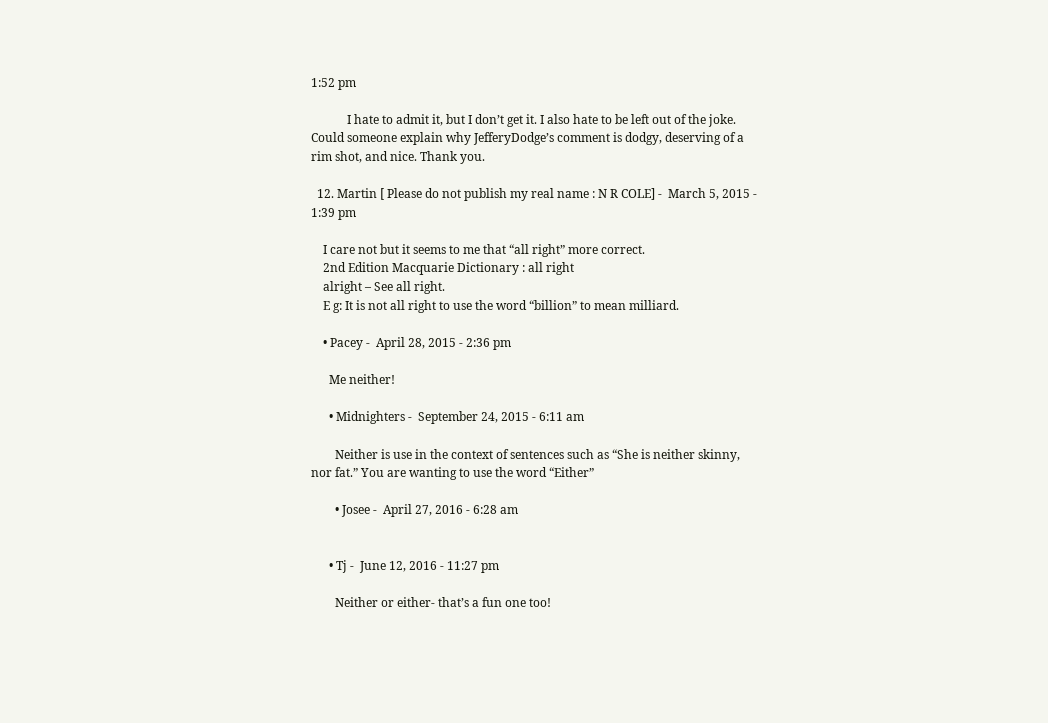1:52 pm

            I hate to admit it, but I don’t get it. I also hate to be left out of the joke. Could someone explain why JefferyDodge’s comment is dodgy, deserving of a rim shot, and nice. Thank you.

  12. Martin [ Please do not publish my real name : N R COLE] -  March 5, 2015 - 1:39 pm

    I care not but it seems to me that “all right” more correct.
    2nd Edition Macquarie Dictionary : all right
    alright – See all right.
    E g: It is not all right to use the word “billion” to mean milliard.

    • Pacey -  April 28, 2015 - 2:36 pm

      Me neither!

      • Midnighters -  September 24, 2015 - 6:11 am

        Neither is use in the context of sentences such as “She is neither skinny, nor fat.” You are wanting to use the word “Either”

        • Josee -  April 27, 2016 - 6:28 am


      • Tj -  June 12, 2016 - 11:27 pm

        Neither or either- that’s a fun one too!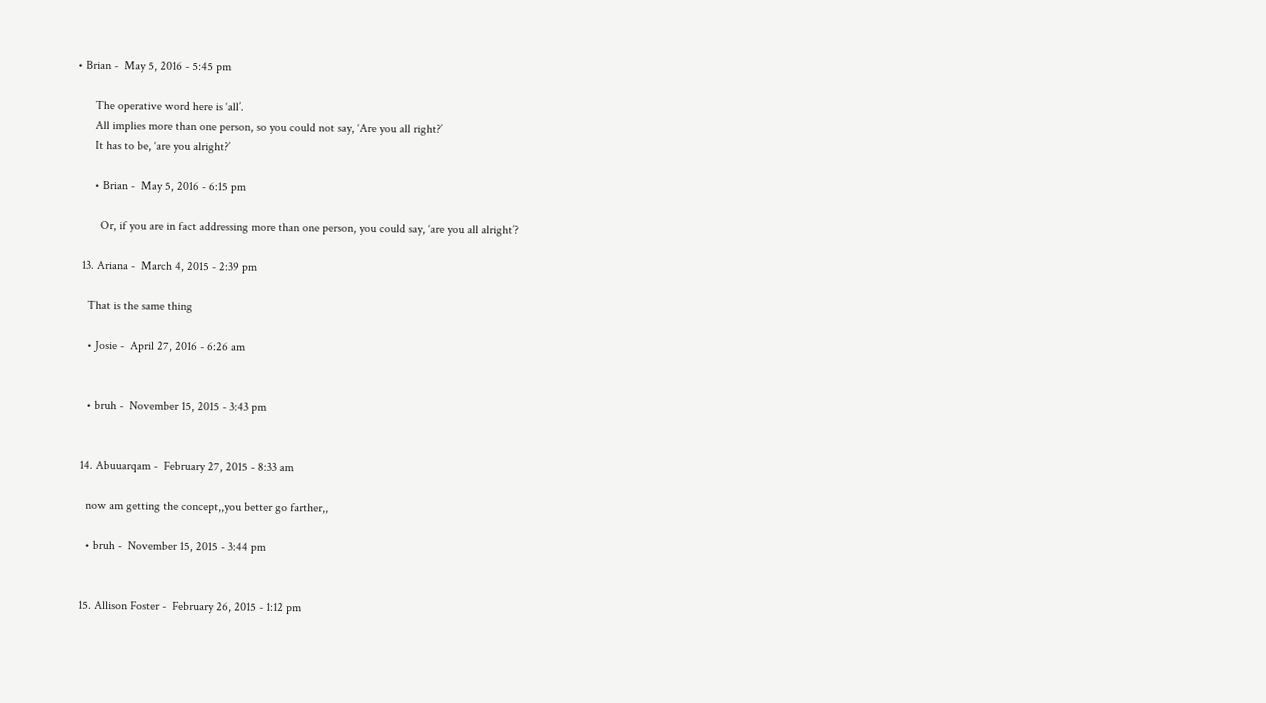• Brian -  May 5, 2016 - 5:45 pm

      The operative word here is ‘all’.
      All implies more than one person, so you could not say, ‘Are you all right?’
      It has to be, ‘are you alright?’

      • Brian -  May 5, 2016 - 6:15 pm

        Or, if you are in fact addressing more than one person, you could say, ‘are you all alright’?

  13. Ariana -  March 4, 2015 - 2:39 pm

    That is the same thing

    • Josie -  April 27, 2016 - 6:26 am


    • bruh -  November 15, 2015 - 3:43 pm


  14. Abuuarqam -  February 27, 2015 - 8:33 am

    now am getting the concept,,you better go farther,,

    • bruh -  November 15, 2015 - 3:44 pm


  15. Allison Foster -  February 26, 2015 - 1:12 pm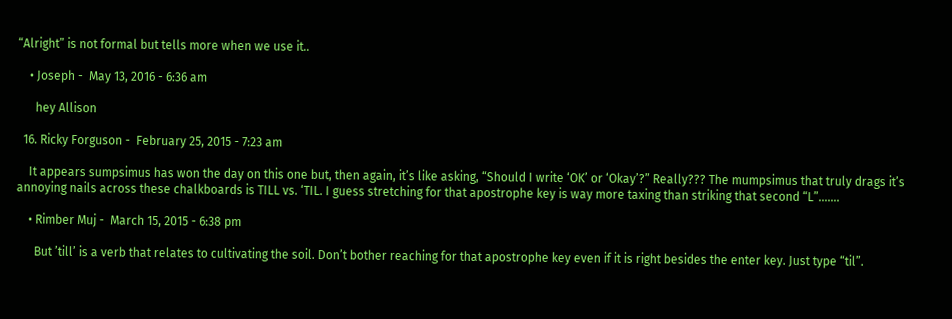“Alright” is not formal but tells more when we use it..

    • Joseph -  May 13, 2016 - 6:36 am

      hey Allison

  16. Ricky Forguson -  February 25, 2015 - 7:23 am

    It appears sumpsimus has won the day on this one but, then again, it’s like asking, “Should I write ‘OK’ or ‘Okay’?” Really??? The mumpsimus that truly drags it’s annoying nails across these chalkboards is TILL vs. ‘TIL. I guess stretching for that apostrophe key is way more taxing than striking that second “L”…….

    • Rimber Muj -  March 15, 2015 - 6:38 pm

      But ’till’ is a verb that relates to cultivating the soil. Don’t bother reaching for that apostrophe key even if it is right besides the enter key. Just type “til”.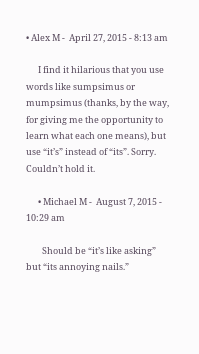• Alex M -  April 27, 2015 - 8:13 am

      I find it hilarious that you use words like sumpsimus or mumpsimus (thanks, by the way, for giving me the opportunity to learn what each one means), but use “it’s” instead of “its”. Sorry. Couldn’t hold it.

      • Michael M -  August 7, 2015 - 10:29 am

        Should be “it’s like asking” but “its annoying nails.”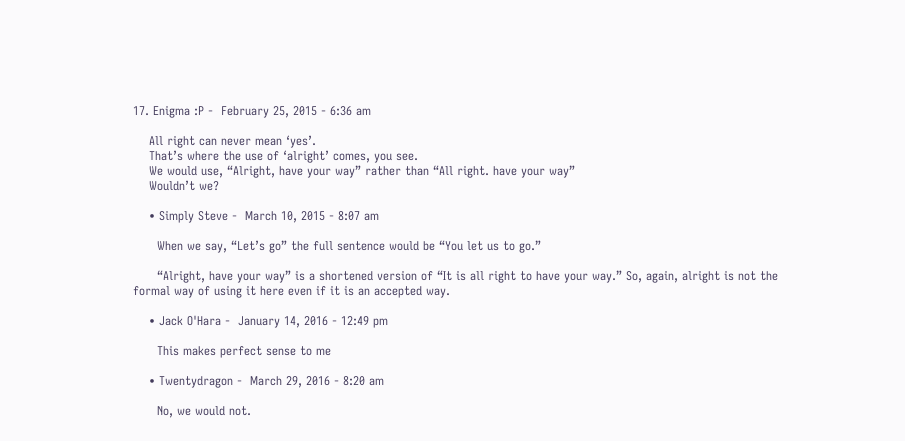17. Enigma :P -  February 25, 2015 - 6:36 am

    All right can never mean ‘yes’.
    That’s where the use of ‘alright’ comes, you see.
    We would use, “Alright, have your way” rather than “All right. have your way”
    Wouldn’t we?

    • Simply Steve -  March 10, 2015 - 8:07 am

      When we say, “Let’s go” the full sentence would be “You let us to go.”

      “Alright, have your way” is a shortened version of “It is all right to have your way.” So, again, alright is not the formal way of using it here even if it is an accepted way.

    • Jack O'Hara -  January 14, 2016 - 12:49 pm

      This makes perfect sense to me

    • Twentydragon -  March 29, 2016 - 8:20 am

      No, we would not.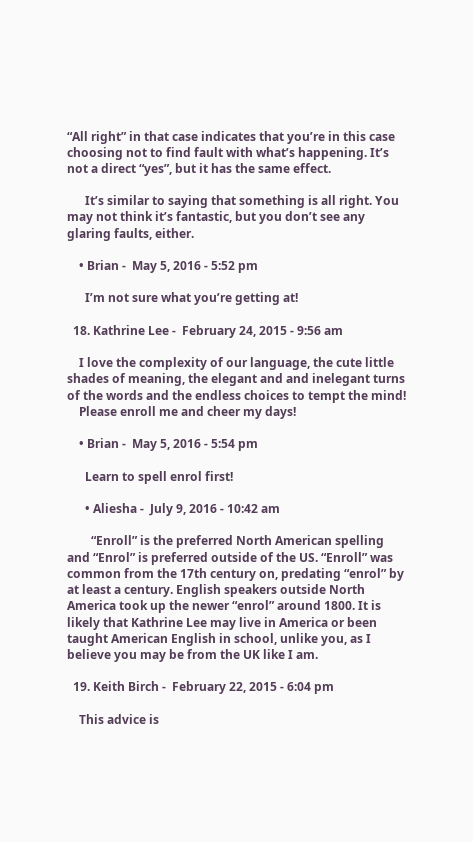“All right” in that case indicates that you’re in this case choosing not to find fault with what’s happening. It’s not a direct “yes”, but it has the same effect.

      It’s similar to saying that something is all right. You may not think it’s fantastic, but you don’t see any glaring faults, either.

    • Brian -  May 5, 2016 - 5:52 pm

      I’m not sure what you’re getting at!

  18. Kathrine Lee -  February 24, 2015 - 9:56 am

    I love the complexity of our language, the cute little shades of meaning, the elegant and and inelegant turns of the words and the endless choices to tempt the mind!
    Please enroll me and cheer my days!

    • Brian -  May 5, 2016 - 5:54 pm

      Learn to spell enrol first!

      • Aliesha -  July 9, 2016 - 10:42 am

        “Enroll” is the preferred North American spelling and “Enrol” is preferred outside of the US. “Enroll” was common from the 17th century on, predating “enrol” by at least a century. English speakers outside North America took up the newer “enrol” around 1800. It is likely that Kathrine Lee may live in America or been taught American English in school, unlike you, as I believe you may be from the UK like I am.

  19. Keith Birch -  February 22, 2015 - 6:04 pm

    This advice is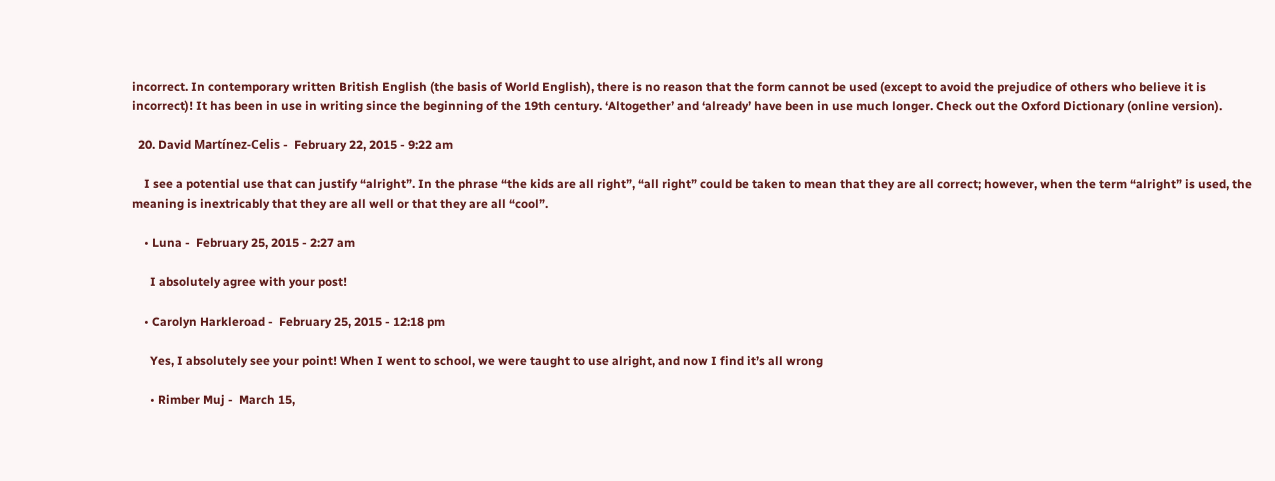incorrect. In contemporary written British English (the basis of World English), there is no reason that the form cannot be used (except to avoid the prejudice of others who believe it is incorrect)! It has been in use in writing since the beginning of the 19th century. ‘Altogether’ and ‘already’ have been in use much longer. Check out the Oxford Dictionary (online version).

  20. David Martínez-Celis -  February 22, 2015 - 9:22 am

    I see a potential use that can justify “alright”. In the phrase “the kids are all right”, “all right” could be taken to mean that they are all correct; however, when the term “alright” is used, the meaning is inextricably that they are all well or that they are all “cool”.

    • Luna -  February 25, 2015 - 2:27 am

      I absolutely agree with your post!

    • Carolyn Harkleroad -  February 25, 2015 - 12:18 pm

      Yes, I absolutely see your point! When I went to school, we were taught to use alright, and now I find it’s all wrong

      • Rimber Muj -  March 15,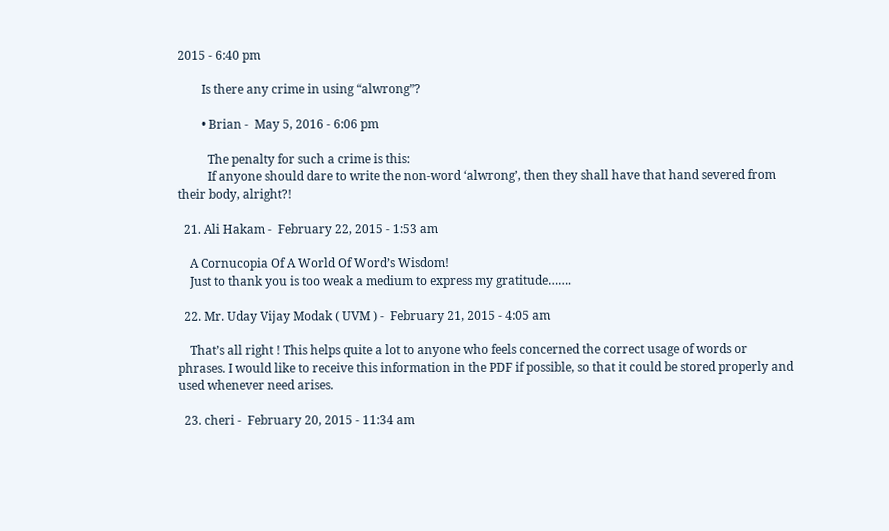2015 - 6:40 pm

        Is there any crime in using “alwrong”?

        • Brian -  May 5, 2016 - 6:06 pm

          The penalty for such a crime is this:
          If anyone should dare to write the non-word ‘alwrong’, then they shall have that hand severed from their body, alright?!

  21. Ali Hakam -  February 22, 2015 - 1:53 am

    A Cornucopia Of A World Of Word’s Wisdom!
    Just to thank you is too weak a medium to express my gratitude…….

  22. Mr. Uday Vijay Modak ( UVM ) -  February 21, 2015 - 4:05 am

    That’s all right ! This helps quite a lot to anyone who feels concerned the correct usage of words or phrases. I would like to receive this information in the PDF if possible, so that it could be stored properly and used whenever need arises.

  23. cheri -  February 20, 2015 - 11:34 am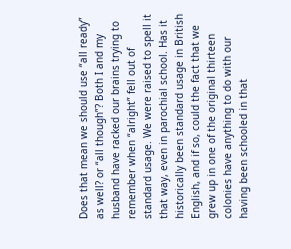Does that mean we should use “all ready” as well? or “all though”? Both I and my husband have racked our brains trying to remember when “alright” fell out of standard usage. We were raised to spell it that way, even in parochial school. Has it historically been standard usage in British English, and if so, could the fact that we grew up in one of the original thirteen colonies have anything to do with our having been schooled in that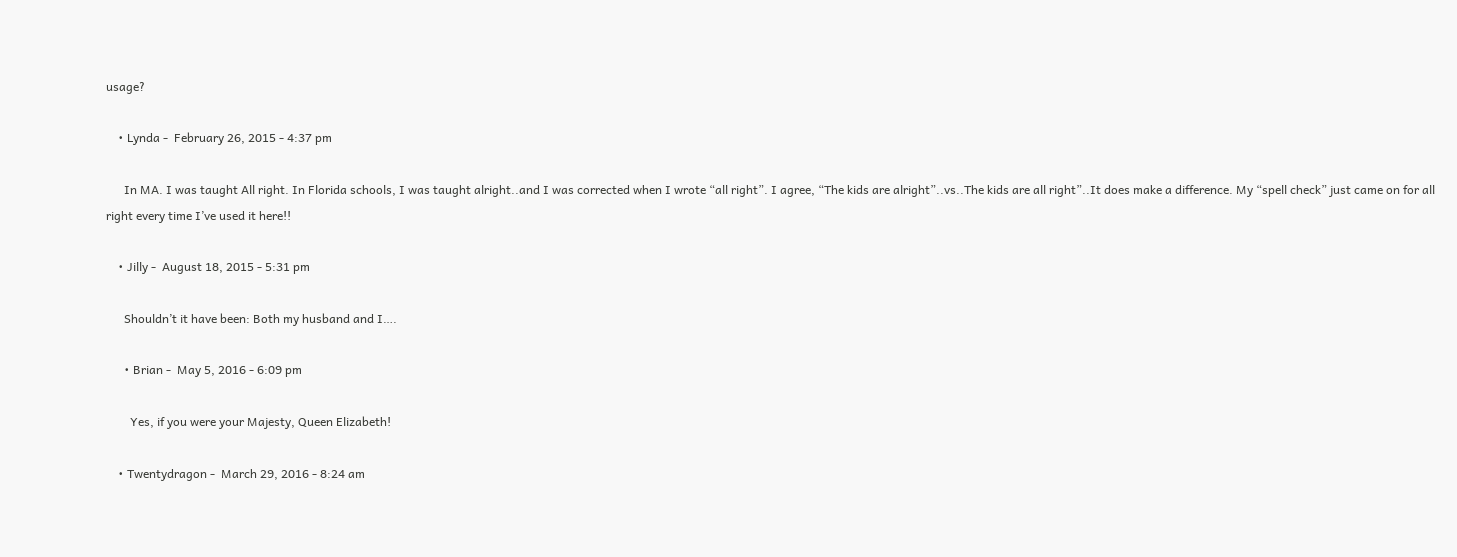usage?

    • Lynda -  February 26, 2015 - 4:37 pm

      In MA. I was taught All right. In Florida schools, I was taught alright..and I was corrected when I wrote “all right”. I agree, “The kids are alright”..vs..The kids are all right”..It does make a difference. My “spell check” just came on for all right every time I’ve used it here!!

    • Jilly -  August 18, 2015 - 5:31 pm

      Shouldn’t it have been: Both my husband and I….

      • Brian -  May 5, 2016 - 6:09 pm

        Yes, if you were your Majesty, Queen Elizabeth!

    • Twentydragon -  March 29, 2016 - 8:24 am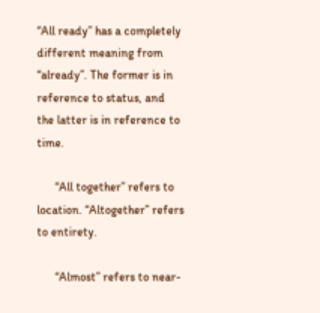“All ready” has a completely different meaning from “already”. The former is in reference to status, and the latter is in reference to time.

      “All together” refers to location. “Altogether” refers to entirety.

      “Almost” refers to near-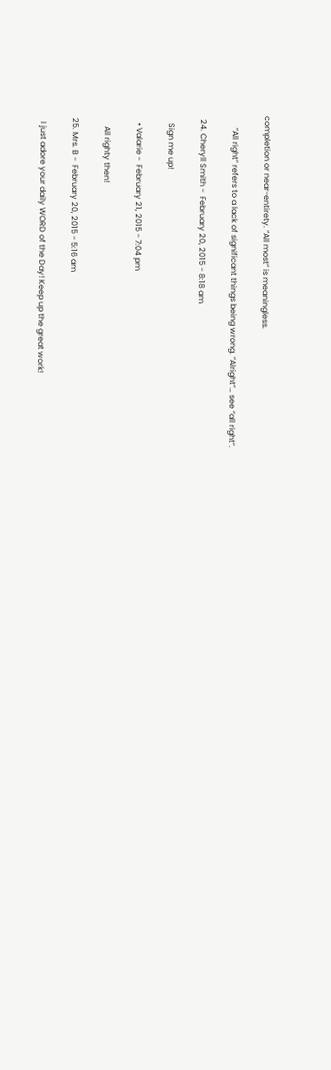completion or near-entirety. “All most” is meaningless.

      “All right” refers to a lack of significant things being wrong. “Alright”… see “all right”.

  24. Cheryll Smith -  February 20, 2015 - 8:18 am

    Sign me up!

    • Valarie -  February 21, 2015 - 7:04 pm

      All righty then!

  25. Mrs. B -  February 20, 2015 - 5:16 am

    I just adore your daily WORD of the Day! Keep up the great work!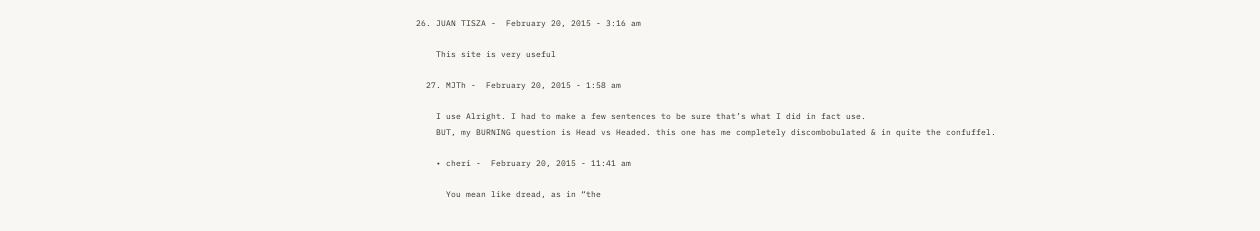26. JUAN TISZA -  February 20, 2015 - 3:16 am

    This site is very useful

  27. MJTh -  February 20, 2015 - 1:58 am

    I use Alright. I had to make a few sentences to be sure that’s what I did in fact use.
    BUT, my BURNING question is Head vs Headed. this one has me completely discombobulated & in quite the confuffel.

    • cheri -  February 20, 2015 - 11:41 am

      You mean like dread, as in “the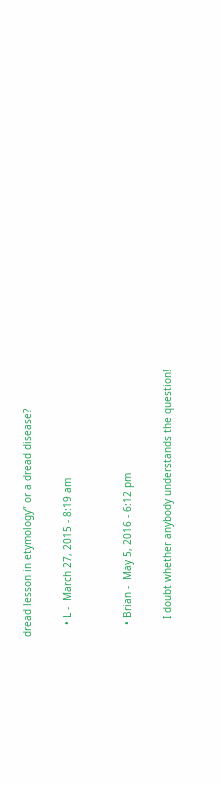dread lesson in etymology” or a dread disease?

    • L -  March 27, 2015 - 8:19 am


    • Brian -  May 5, 2016 - 6:12 pm

      I doubt whether anybody understands the question!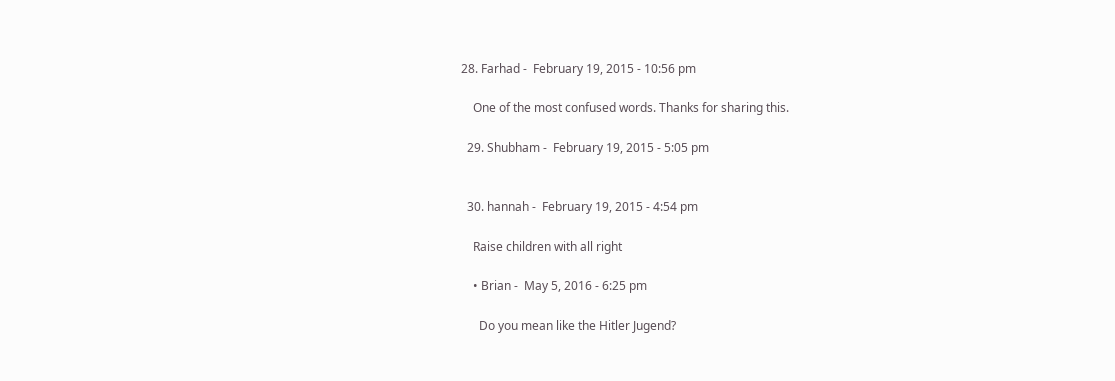28. Farhad -  February 19, 2015 - 10:56 pm

    One of the most confused words. Thanks for sharing this.

  29. Shubham -  February 19, 2015 - 5:05 pm


  30. hannah -  February 19, 2015 - 4:54 pm

    Raise children with all right

    • Brian -  May 5, 2016 - 6:25 pm

      Do you mean like the Hitler Jugend?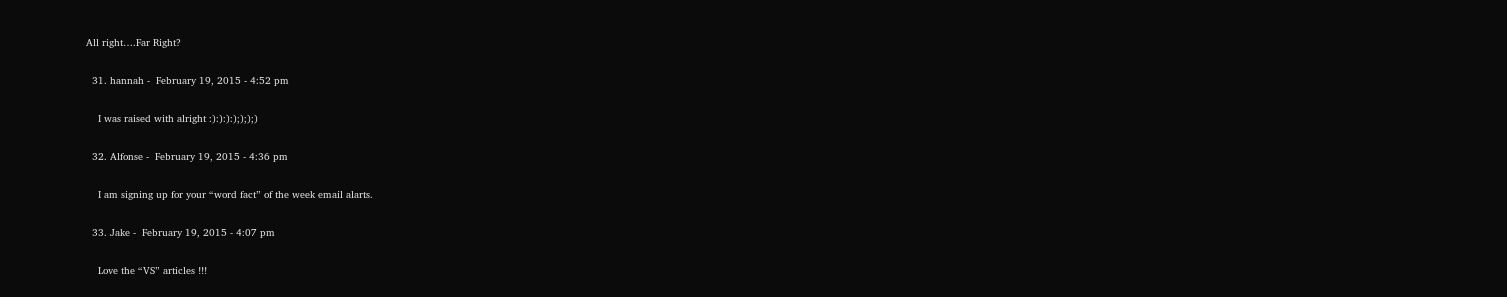All right….Far Right?

  31. hannah -  February 19, 2015 - 4:52 pm

    I was raised with alright :):):):);););)

  32. Alfonse -  February 19, 2015 - 4:36 pm

    I am signing up for your “word fact” of the week email alarts.

  33. Jake -  February 19, 2015 - 4:07 pm

    Love the “VS” articles !!!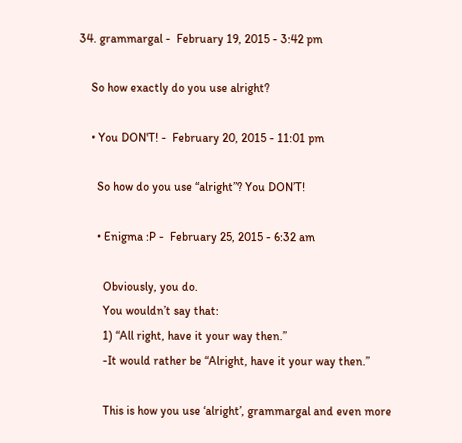34. grammargal -  February 19, 2015 - 3:42 pm

    So how exactly do you use alright?

    • You DON'T! -  February 20, 2015 - 11:01 pm

      So how do you use “alright”? You DON’T!

      • Enigma :P -  February 25, 2015 - 6:32 am

        Obviously, you do.
        You wouldn’t say that:
        1) “All right, have it your way then.”
        -It would rather be “Alright, have it your way then.”

        This is how you use ‘alright’, grammargal and even more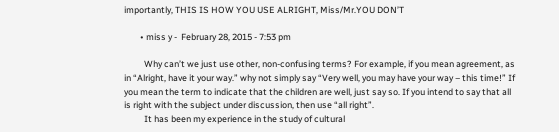importantly, THIS IS HOW YOU USE ALRIGHT, Miss/Mr.YOU DON’T

        • miss y -  February 28, 2015 - 7:53 pm

          Why can’t we just use other, non-confusing terms? For example, if you mean agreement, as in “Alright, have it your way.” why not simply say “Very well, you may have your way – this time!” If you mean the term to indicate that the children are well, just say so. If you intend to say that all is right with the subject under discussion, then use “all right”.
          It has been my experience in the study of cultural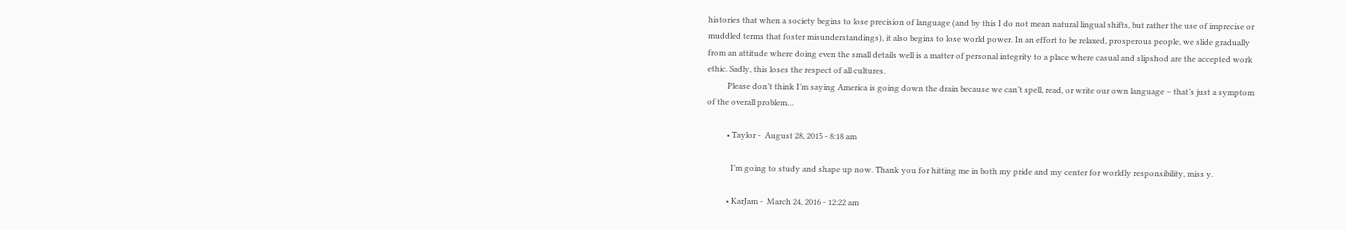histories that when a society begins to lose precision of language (and by this I do not mean natural lingual shifts, but rather the use of imprecise or muddled terms that foster misunderstandings), it also begins to lose world power. In an effort to be relaxed, prosperous people, we slide gradually from an attitude where doing even the small details well is a matter of personal integrity to a place where casual and slipshod are the accepted work ethic. Sadly, this loses the respect of all cultures.
          Please don’t think I’m saying America is going down the drain because we can’t spell, read, or write our own language – that’s just a symptom of the overall problem…

          • Taylor -  August 28, 2015 - 8:18 am

            I’m going to study and shape up now. Thank you for hitting me in both my pride and my center for worldly responsibility, miss y.

          • KarJam -  March 24, 2016 - 12:22 am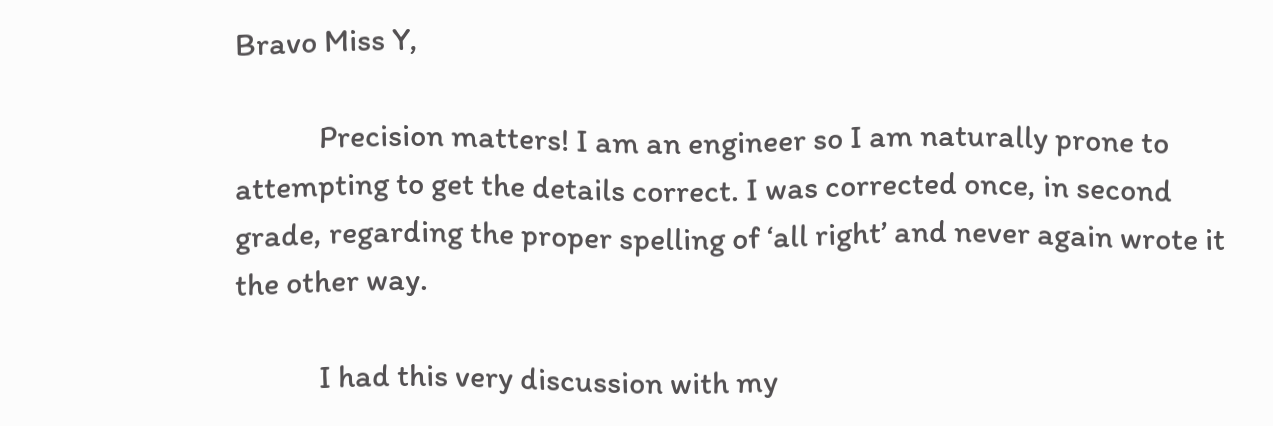Bravo Miss Y,

            Precision matters! I am an engineer so I am naturally prone to attempting to get the details correct. I was corrected once, in second grade, regarding the proper spelling of ‘all right’ and never again wrote it the other way.

            I had this very discussion with my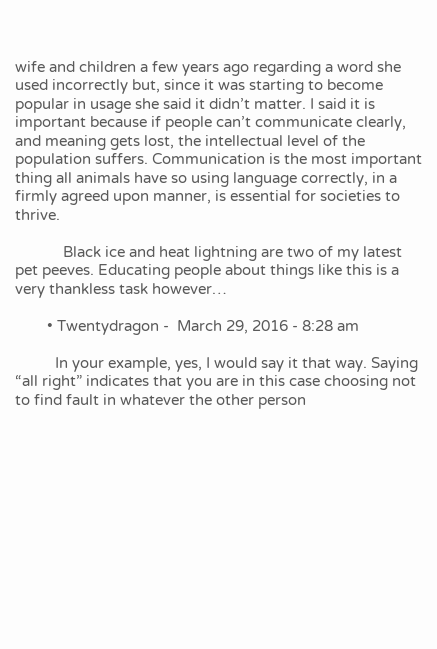wife and children a few years ago regarding a word she used incorrectly but, since it was starting to become popular in usage she said it didn’t matter. I said it is important because if people can’t communicate clearly, and meaning gets lost, the intellectual level of the population suffers. Communication is the most important thing all animals have so using language correctly, in a firmly agreed upon manner, is essential for societies to thrive.

            Black ice and heat lightning are two of my latest pet peeves. Educating people about things like this is a very thankless task however…

        • Twentydragon -  March 29, 2016 - 8:28 am

          In your example, yes, I would say it that way. Saying “all right” indicates that you are in this case choosing not to find fault in whatever the other person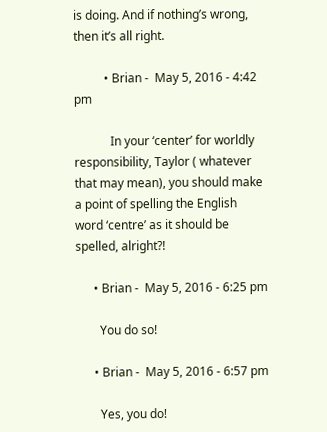is doing. And if nothing’s wrong, then it’s all right.

          • Brian -  May 5, 2016 - 4:42 pm

            In your ‘center’ for worldly responsibility, Taylor ( whatever that may mean), you should make a point of spelling the English word ‘centre’ as it should be spelled, alright?!

      • Brian -  May 5, 2016 - 6:25 pm

        You do so!

      • Brian -  May 5, 2016 - 6:57 pm

        Yes, you do!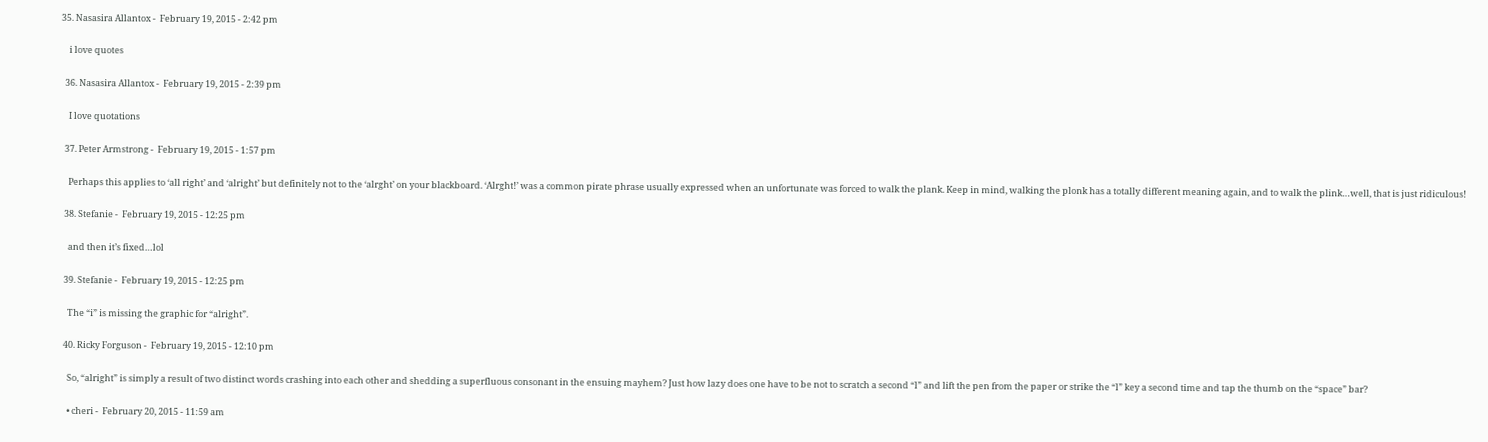35. Nasasira Allantox -  February 19, 2015 - 2:42 pm

    i love quotes

  36. Nasasira Allantox -  February 19, 2015 - 2:39 pm

    I love quotations

  37. Peter Armstrong -  February 19, 2015 - 1:57 pm

    Perhaps this applies to ‘all right’ and ‘alright’ but definitely not to the ‘alrght’ on your blackboard. ‘Alrght!’ was a common pirate phrase usually expressed when an unfortunate was forced to walk the plank. Keep in mind, walking the plonk has a totally different meaning again, and to walk the plink…well, that is just ridiculous!

  38. Stefanie -  February 19, 2015 - 12:25 pm

    and then it’s fixed…lol

  39. Stefanie -  February 19, 2015 - 12:25 pm

    The “i” is missing the graphic for “alright”.

  40. Ricky Forguson -  February 19, 2015 - 12:10 pm

    So, “alright” is simply a result of two distinct words crashing into each other and shedding a superfluous consonant in the ensuing mayhem? Just how lazy does one have to be not to scratch a second “l” and lift the pen from the paper or strike the “l” key a second time and tap the thumb on the “space” bar?

    • cheri -  February 20, 2015 - 11:59 am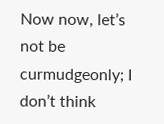Now now, let’s not be curmudgeonly; I don’t think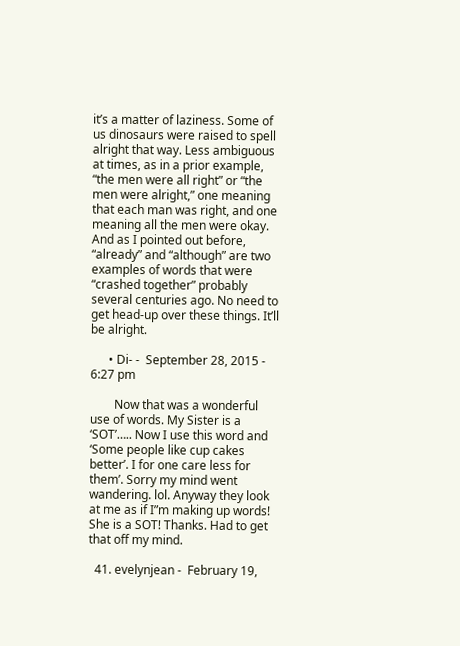it’s a matter of laziness. Some of us dinosaurs were raised to spell alright that way. Less ambiguous at times, as in a prior example, “the men were all right” or “the men were alright,” one meaning that each man was right, and one meaning all the men were okay. And as I pointed out before, “already” and “although” are two examples of words that were “crashed together” probably several centuries ago. No need to get head-up over these things. It’ll be alright.

      • Di- -  September 28, 2015 - 6:27 pm

        Now that was a wonderful use of words. My Sister is a ‘SOT’….. Now I use this word and ‘Some people like cup cakes better’. I for one care less for them’. Sorry my mind went wandering. lol. Anyway they look at me as if I”m making up words! She is a SOT! Thanks. Had to get that off my mind.

  41. evelynjean -  February 19,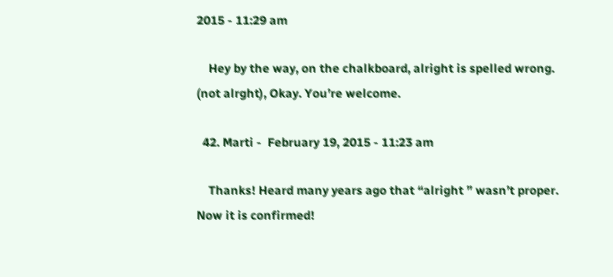2015 - 11:29 am

    Hey by the way, on the chalkboard, alright is spelled wrong. (not alrght), Okay. You’re welcome.

  42. Marti -  February 19, 2015 - 11:23 am

    Thanks! Heard many years ago that “alright ” wasn’t proper. Now it is confirmed!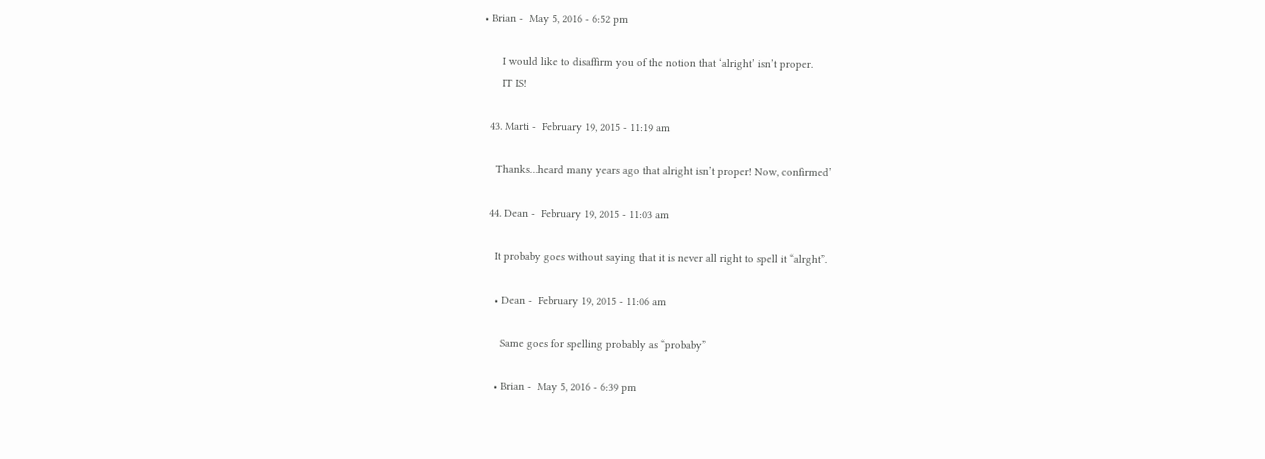• Brian -  May 5, 2016 - 6:52 pm

      I would like to disaffirm you of the notion that ‘alright’ isn’t proper.
      IT IS!

  43. Marti -  February 19, 2015 - 11:19 am

    Thanks…heard many years ago that alright isn’t proper! Now, confirmed’

  44. Dean -  February 19, 2015 - 11:03 am

    It probaby goes without saying that it is never all right to spell it “alrght”.

    • Dean -  February 19, 2015 - 11:06 am

      Same goes for spelling probably as “probaby”

    • Brian -  May 5, 2016 - 6:39 pm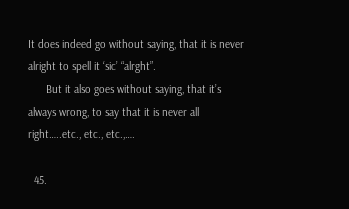It does indeed go without saying, that it is never alright to spell it ‘sic’ “alrght”.
      But it also goes without saying, that it’s always wrong, to say that it is never all right…..etc., etc., etc.,….

  45.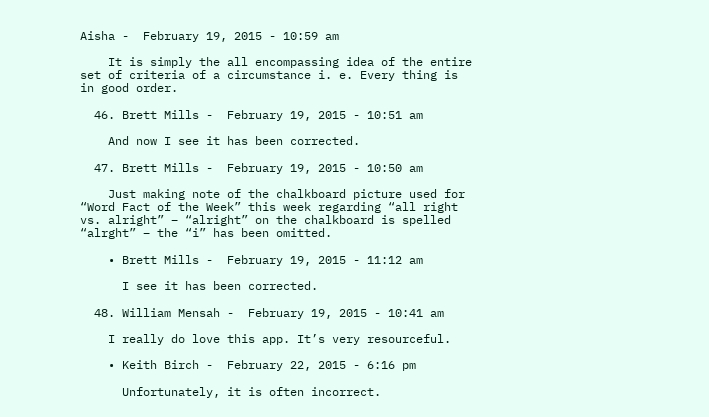Aisha -  February 19, 2015 - 10:59 am

    It is simply the all encompassing idea of the entire set of criteria of a circumstance i. e. Every thing is in good order.

  46. Brett Mills -  February 19, 2015 - 10:51 am

    And now I see it has been corrected.

  47. Brett Mills -  February 19, 2015 - 10:50 am

    Just making note of the chalkboard picture used for “Word Fact of the Week” this week regarding “all right vs. alright” – “alright” on the chalkboard is spelled “alrght” – the “i” has been omitted.

    • Brett Mills -  February 19, 2015 - 11:12 am

      I see it has been corrected.

  48. William Mensah -  February 19, 2015 - 10:41 am

    I really do love this app. It’s very resourceful.

    • Keith Birch -  February 22, 2015 - 6:16 pm

      Unfortunately, it is often incorrect.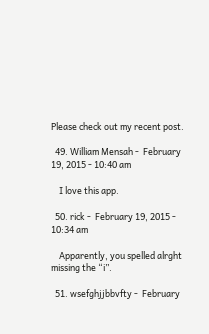Please check out my recent post.

  49. William Mensah -  February 19, 2015 - 10:40 am

    I love this app.

  50. rick -  February 19, 2015 - 10:34 am

    Apparently, you spelled alrght missing the “i”.

  51. wsefghjjbbvfty -  February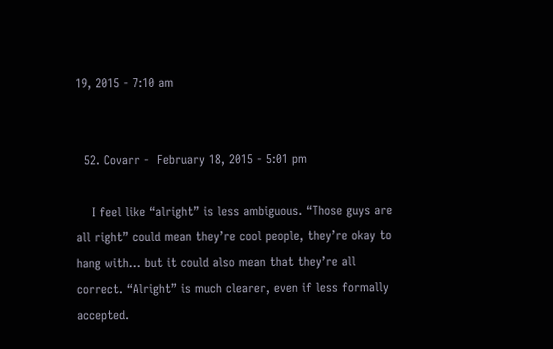19, 2015 - 7:10 am


  52. Covarr -  February 18, 2015 - 5:01 pm

    I feel like “alright” is less ambiguous. “Those guys are all right” could mean they’re cool people, they’re okay to hang with… but it could also mean that they’re all correct. “Alright” is much clearer, even if less formally accepted.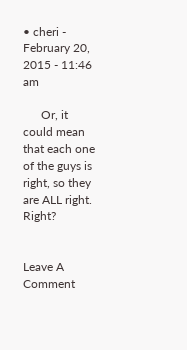• cheri -  February 20, 2015 - 11:46 am

      Or, it could mean that each one of the guys is right, so they are ALL right. Right?


Leave A Comment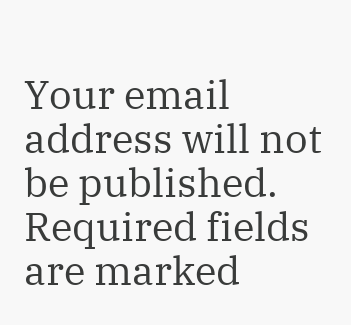Your email address will not be published. Required fields are marked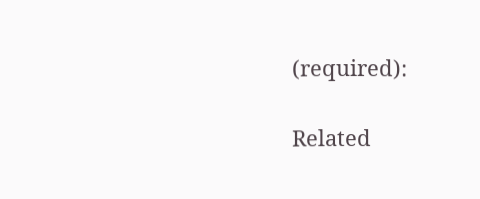(required):

Related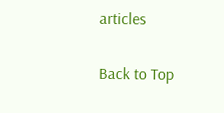articles

Back to Top